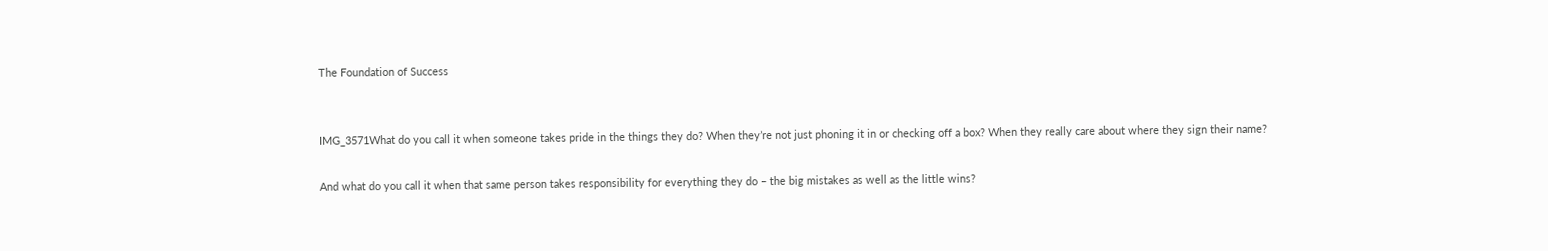The Foundation of Success


IMG_3571What do you call it when someone takes pride in the things they do? When they’re not just phoning it in or checking off a box? When they really care about where they sign their name?

And what do you call it when that same person takes responsibility for everything they do – the big mistakes as well as the little wins?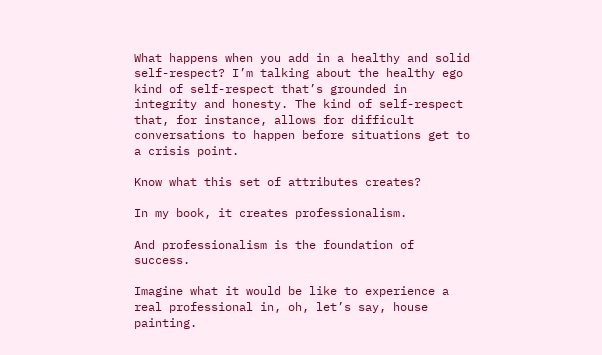What happens when you add in a healthy and solid self-respect? I’m talking about the healthy ego kind of self-respect that’s grounded in integrity and honesty. The kind of self-respect that, for instance, allows for difficult conversations to happen before situations get to a crisis point.

Know what this set of attributes creates?

In my book, it creates professionalism.

And professionalism is the foundation of success.

Imagine what it would be like to experience a real professional in, oh, let’s say, house painting.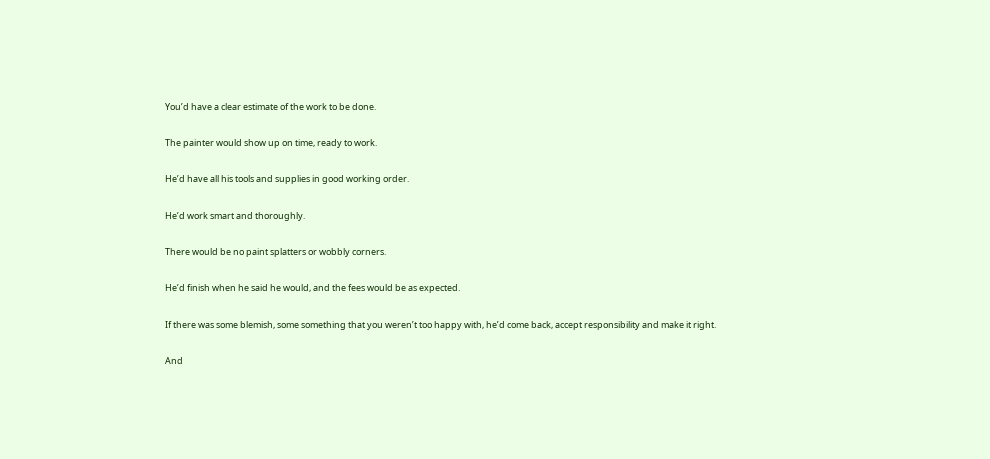You’d have a clear estimate of the work to be done.

The painter would show up on time, ready to work.

He’d have all his tools and supplies in good working order.

He’d work smart and thoroughly.

There would be no paint splatters or wobbly corners.

He’d finish when he said he would, and the fees would be as expected.

If there was some blemish, some something that you weren’t too happy with, he’d come back, accept responsibility and make it right.

And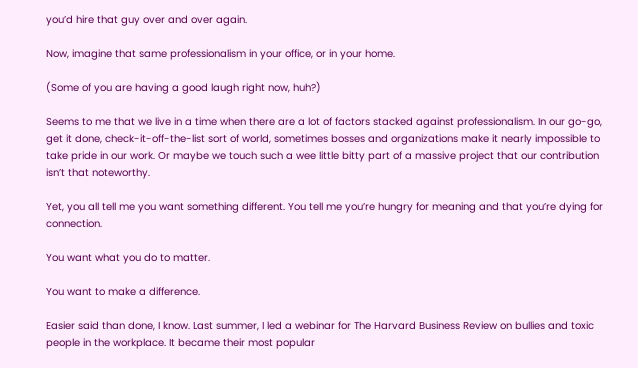you’d hire that guy over and over again.

Now, imagine that same professionalism in your office, or in your home.

(Some of you are having a good laugh right now, huh?)

Seems to me that we live in a time when there are a lot of factors stacked against professionalism. In our go-go, get it done, check-it-off-the-list sort of world, sometimes bosses and organizations make it nearly impossible to take pride in our work. Or maybe we touch such a wee little bitty part of a massive project that our contribution isn’t that noteworthy.

Yet, you all tell me you want something different. You tell me you’re hungry for meaning and that you’re dying for connection.

You want what you do to matter.

You want to make a difference.

Easier said than done, I know. Last summer, I led a webinar for The Harvard Business Review on bullies and toxic people in the workplace. It became their most popular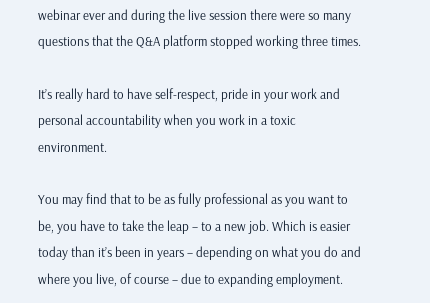webinar ever and during the live session there were so many questions that the Q&A platform stopped working three times.

It’s really hard to have self-respect, pride in your work and personal accountability when you work in a toxic environment.

You may find that to be as fully professional as you want to be, you have to take the leap – to a new job. Which is easier today than it’s been in years – depending on what you do and where you live, of course – due to expanding employment.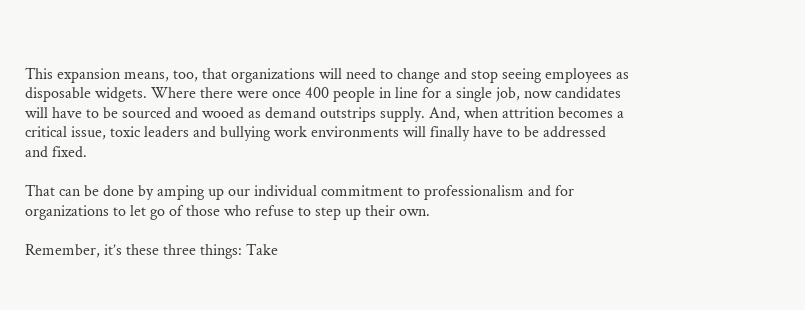This expansion means, too, that organizations will need to change and stop seeing employees as disposable widgets. Where there were once 400 people in line for a single job, now candidates will have to be sourced and wooed as demand outstrips supply. And, when attrition becomes a critical issue, toxic leaders and bullying work environments will finally have to be addressed and fixed.

That can be done by amping up our individual commitment to professionalism and for organizations to let go of those who refuse to step up their own.

Remember, it’s these three things: Take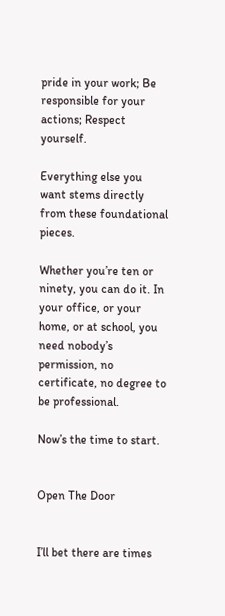pride in your work; Be responsible for your actions; Respect yourself.

Everything else you want stems directly from these foundational pieces.

Whether you’re ten or ninety, you can do it. In your office, or your home, or at school, you need nobody’s permission, no certificate, no degree to be professional.

Now’s the time to start.


Open The Door


I’ll bet there are times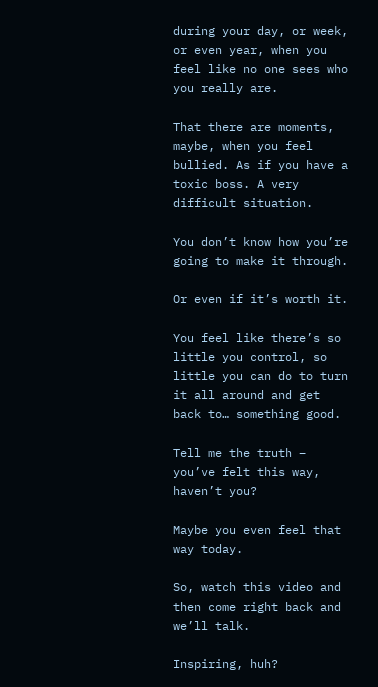during your day, or week, or even year, when you feel like no one sees who you really are.

That there are moments, maybe, when you feel bullied. As if you have a toxic boss. A very difficult situation.

You don’t know how you’re going to make it through.

Or even if it’s worth it.

You feel like there’s so little you control, so little you can do to turn it all around and get back to… something good.

Tell me the truth – you’ve felt this way, haven’t you?

Maybe you even feel that way today.

So, watch this video and then come right back and we’ll talk.

Inspiring, huh?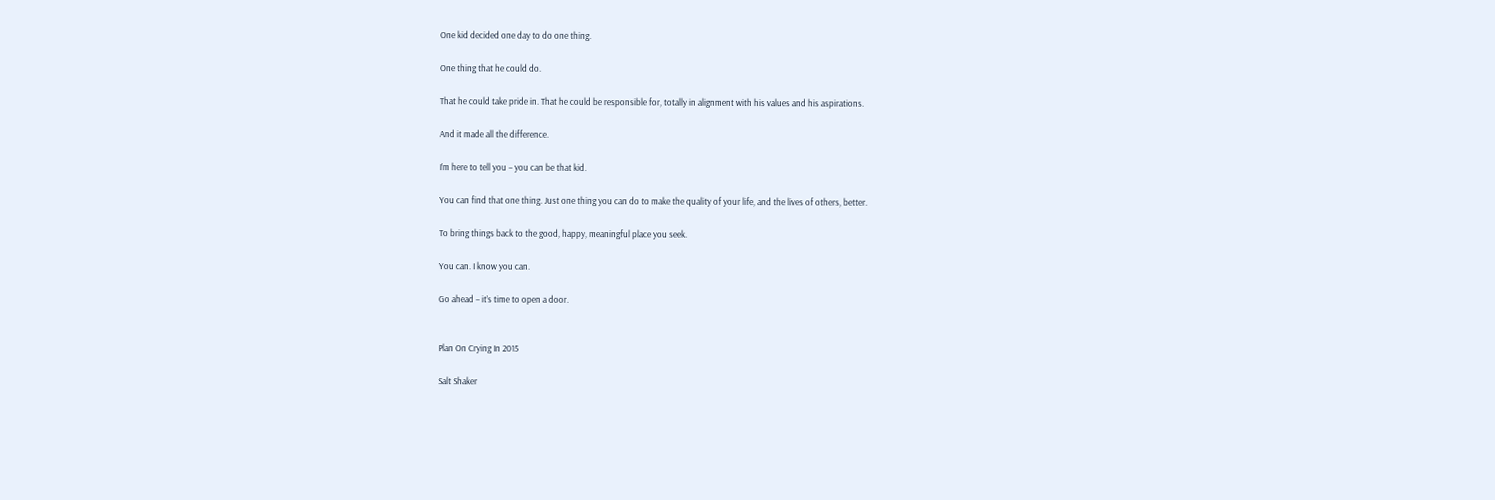One kid decided one day to do one thing.

One thing that he could do.

That he could take pride in. That he could be responsible for, totally in alignment with his values and his aspirations.

And it made all the difference.

I’m here to tell you – you can be that kid.

You can find that one thing. Just one thing you can do to make the quality of your life, and the lives of others, better.

To bring things back to the good, happy, meaningful place you seek.

You can. I know you can.

Go ahead – it’s time to open a door.


Plan On Crying In 2015

Salt Shaker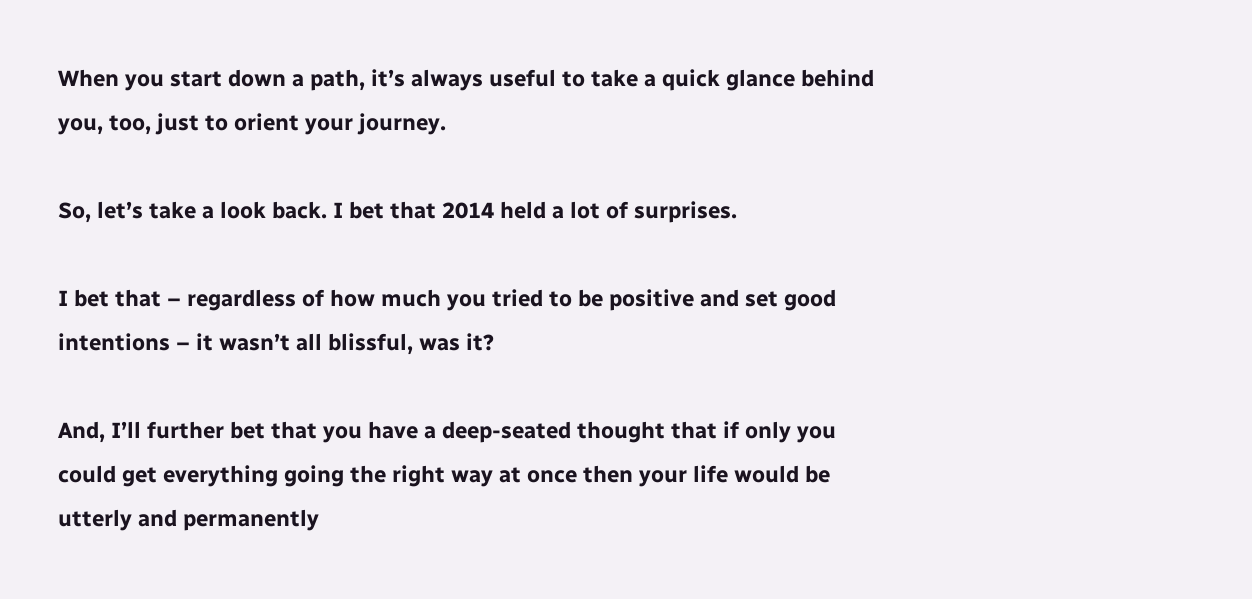When you start down a path, it’s always useful to take a quick glance behind you, too, just to orient your journey.

So, let’s take a look back. I bet that 2014 held a lot of surprises.

I bet that – regardless of how much you tried to be positive and set good intentions – it wasn’t all blissful, was it?

And, I’ll further bet that you have a deep-seated thought that if only you could get everything going the right way at once then your life would be utterly and permanently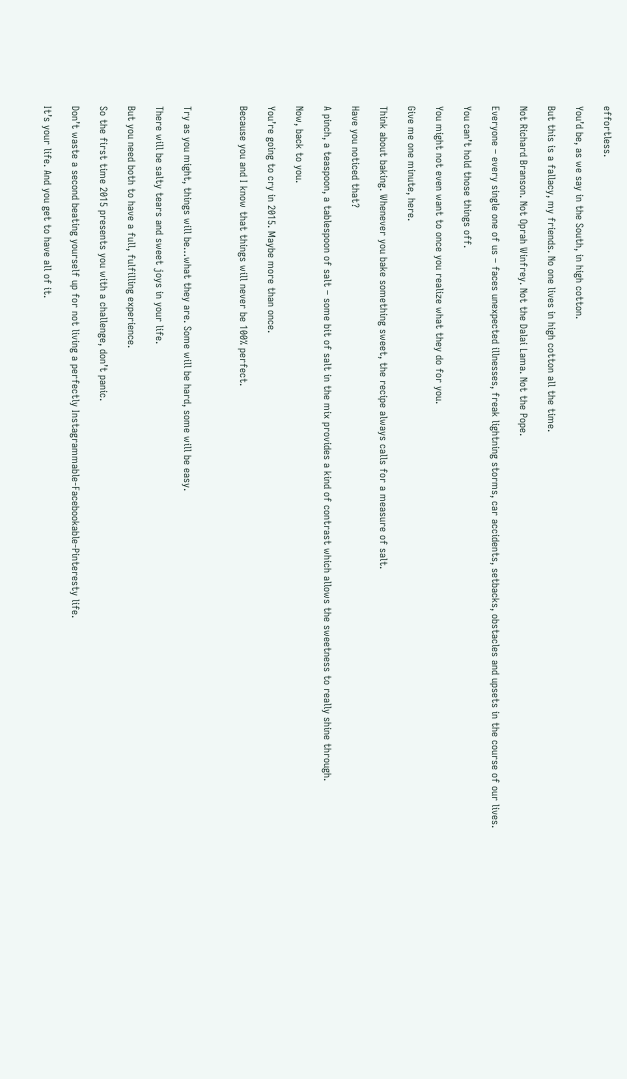effortless.

You’d be, as we say in the South, in high cotton.

But this is a fallacy, my friends. No one lives in high cotton all the time.

Not Richard Branson. Not Oprah Winfrey. Not the Dalai Lama. Not the Pope.

Everyone – every single one of us – faces unexpected illnesses, freak lightning storms, car accidents, setbacks, obstacles and upsets in the course of our lives.

You can’t hold those things off.

You might not even want to once you realize what they do for you.

Give me one minute, here.

Think about baking. Whenever you bake something sweet, the recipe always calls for a measure of salt.

Have you noticed that?

A pinch, a teaspoon, a tablespoon of salt – some bit of salt in the mix provides a kind of contrast which allows the sweetness to really shine through.

Now, back to you.

You’re going to cry in 2015. Maybe more than once.

Because you and I know that things will never be 100% perfect.



Try as you might, things will be…what they are. Some will be hard, some will be easy.

There will be salty tears and sweet joys in your life.

But you need both to have a full, fulfilling experience.

So the first time 2015 presents you with a challenge, don’t panic.

Don’t waste a second beating yourself up for not living a perfectly Instagrammable-Facebookable-Pinteresty life.

It’s your life. And you get to have all of it.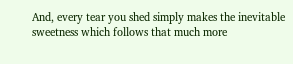And, every tear you shed simply makes the inevitable sweetness which follows that much more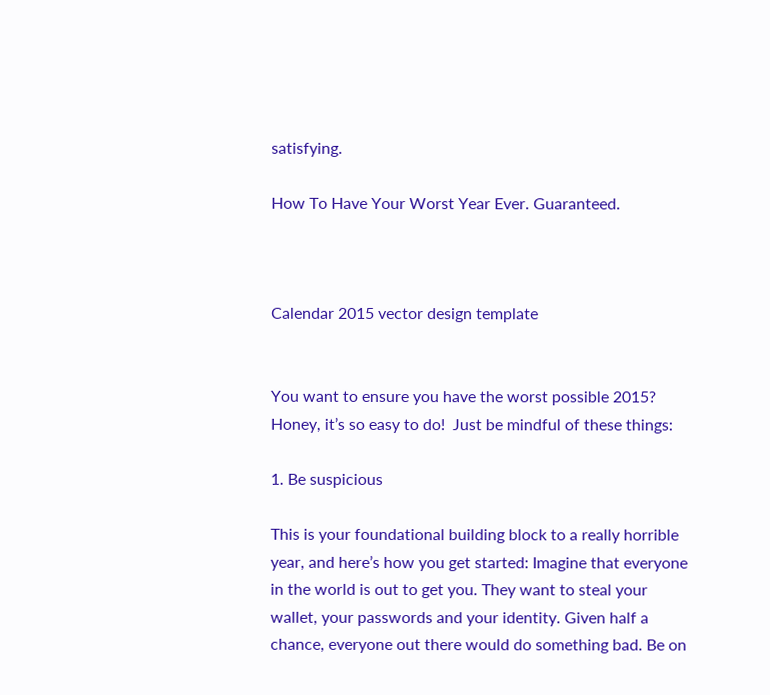satisfying.

How To Have Your Worst Year Ever. Guaranteed.



Calendar 2015 vector design template


You want to ensure you have the worst possible 2015? Honey, it’s so easy to do!  Just be mindful of these things:

1. Be suspicious

This is your foundational building block to a really horrible year, and here’s how you get started: Imagine that everyone in the world is out to get you. They want to steal your wallet, your passwords and your identity. Given half a chance, everyone out there would do something bad. Be on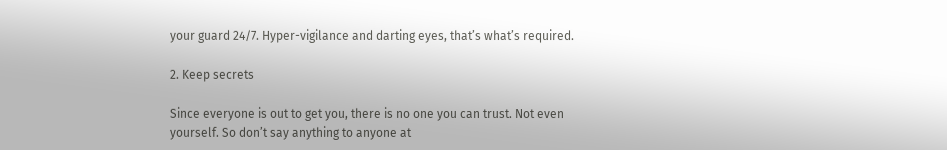your guard 24/7. Hyper-vigilance and darting eyes, that’s what’s required.

2. Keep secrets

Since everyone is out to get you, there is no one you can trust. Not even yourself. So don’t say anything to anyone at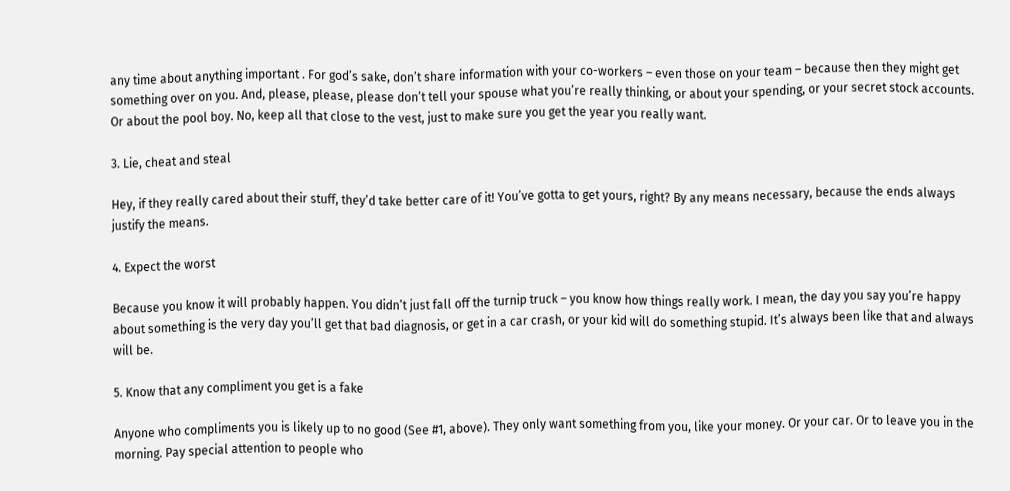any time about anything important . For god’s sake, don’t share information with your co-workers – even those on your team – because then they might get something over on you. And, please, please, please don’t tell your spouse what you’re really thinking, or about your spending, or your secret stock accounts. Or about the pool boy. No, keep all that close to the vest, just to make sure you get the year you really want.

3. Lie, cheat and steal

Hey, if they really cared about their stuff, they’d take better care of it! You’ve gotta to get yours, right? By any means necessary, because the ends always justify the means.

4. Expect the worst

Because you know it will probably happen. You didn’t just fall off the turnip truck – you know how things really work. I mean, the day you say you’re happy about something is the very day you’ll get that bad diagnosis, or get in a car crash, or your kid will do something stupid. It’s always been like that and always will be.

5. Know that any compliment you get is a fake

Anyone who compliments you is likely up to no good (See #1, above). They only want something from you, like your money. Or your car. Or to leave you in the morning. Pay special attention to people who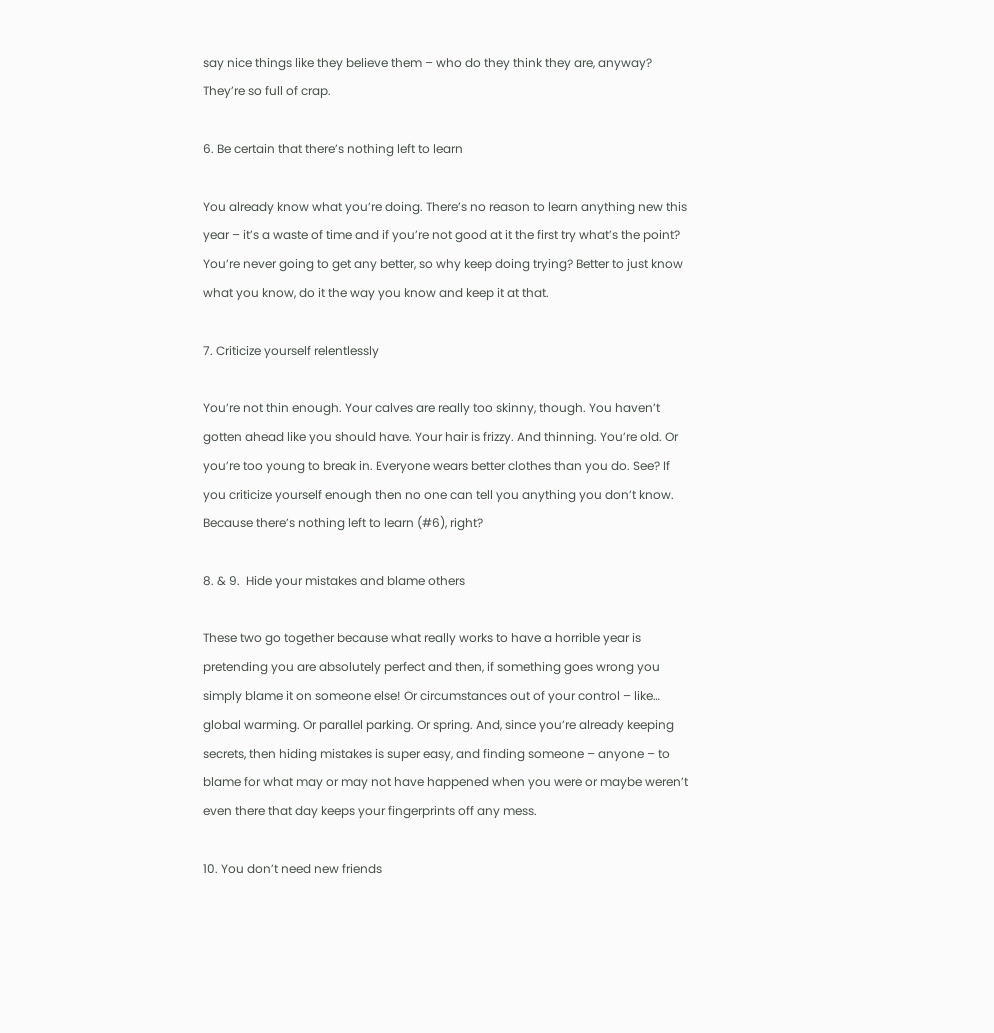say nice things like they believe them – who do they think they are, anyway? They’re so full of crap.

6. Be certain that there’s nothing left to learn

You already know what you’re doing. There’s no reason to learn anything new this year – it’s a waste of time and if you’re not good at it the first try what’s the point? You’re never going to get any better, so why keep doing trying? Better to just know what you know, do it the way you know and keep it at that.

7. Criticize yourself relentlessly

You’re not thin enough. Your calves are really too skinny, though. You haven’t gotten ahead like you should have. Your hair is frizzy. And thinning. You’re old. Or you’re too young to break in. Everyone wears better clothes than you do. See? If you criticize yourself enough then no one can tell you anything you don’t know. Because there’s nothing left to learn (#6), right?

8. & 9.  Hide your mistakes and blame others

These two go together because what really works to have a horrible year is pretending you are absolutely perfect and then, if something goes wrong you simply blame it on someone else! Or circumstances out of your control – like… global warming. Or parallel parking. Or spring. And, since you’re already keeping secrets, then hiding mistakes is super easy, and finding someone – anyone – to blame for what may or may not have happened when you were or maybe weren’t even there that day keeps your fingerprints off any mess.

10. You don’t need new friends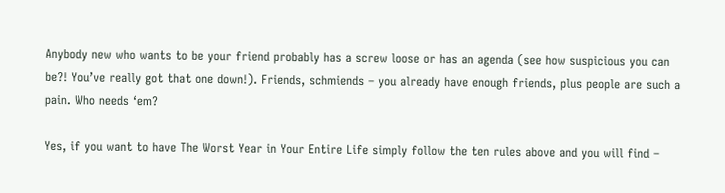Anybody new who wants to be your friend probably has a screw loose or has an agenda (see how suspicious you can be?! You’ve really got that one down!). Friends, schmiends – you already have enough friends, plus people are such a pain. Who needs ‘em?

Yes, if you want to have The Worst Year in Your Entire Life simply follow the ten rules above and you will find –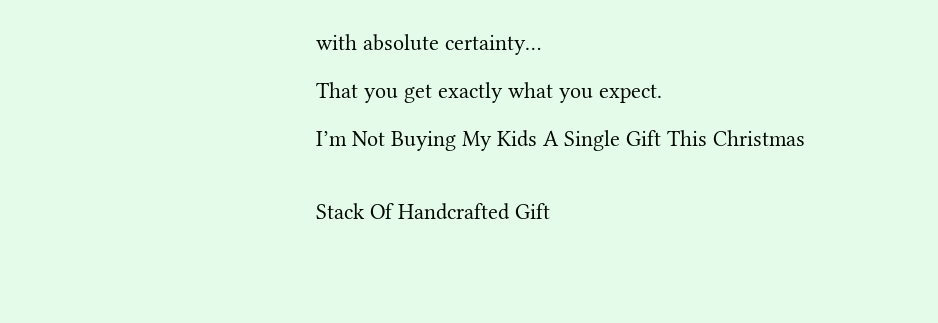with absolute certainty…

That you get exactly what you expect.

I’m Not Buying My Kids A Single Gift This Christmas


Stack Of Handcrafted Gift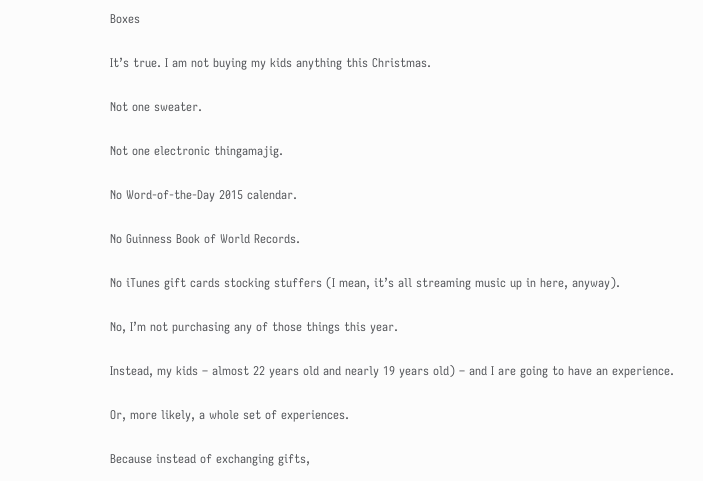Boxes

It’s true. I am not buying my kids anything this Christmas.

Not one sweater.

Not one electronic thingamajig.

No Word-of-the-Day 2015 calendar.

No Guinness Book of World Records.

No iTunes gift cards stocking stuffers (I mean, it’s all streaming music up in here, anyway).

No, I’m not purchasing any of those things this year.

Instead, my kids – almost 22 years old and nearly 19 years old) – and I are going to have an experience.

Or, more likely, a whole set of experiences.

Because instead of exchanging gifts,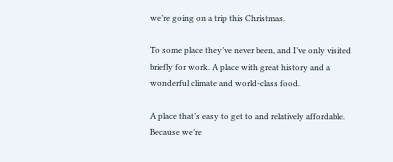we’re going on a trip this Christmas.

To some place they’ve never been, and I’ve only visited briefly for work. A place with great history and a wonderful climate and world-class food.

A place that’s easy to get to and relatively affordable. Because we’re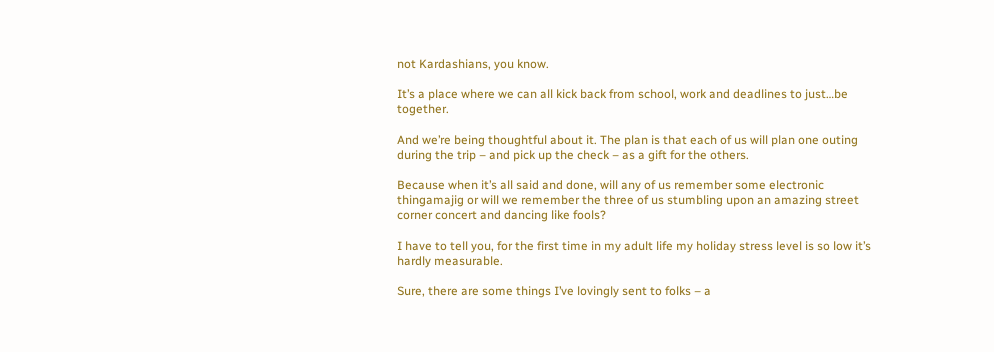not Kardashians, you know.

It’s a place where we can all kick back from school, work and deadlines to just…be together.

And we’re being thoughtful about it. The plan is that each of us will plan one outing during the trip – and pick up the check – as a gift for the others.

Because when it’s all said and done, will any of us remember some electronic thingamajig or will we remember the three of us stumbling upon an amazing street corner concert and dancing like fools?

I have to tell you, for the first time in my adult life my holiday stress level is so low it’s hardly measurable.

Sure, there are some things I’ve lovingly sent to folks – a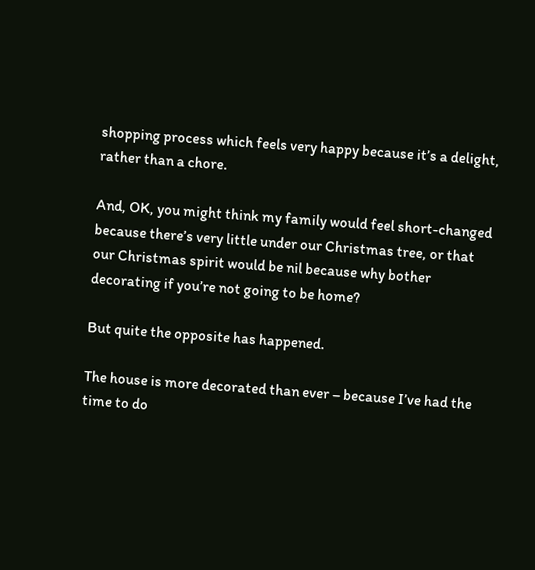shopping process which feels very happy because it’s a delight, rather than a chore.

And, OK, you might think my family would feel short-changed because there’s very little under our Christmas tree, or that our Christmas spirit would be nil because why bother decorating if you’re not going to be home?

But quite the opposite has happened.

The house is more decorated than ever – because I’ve had the time to do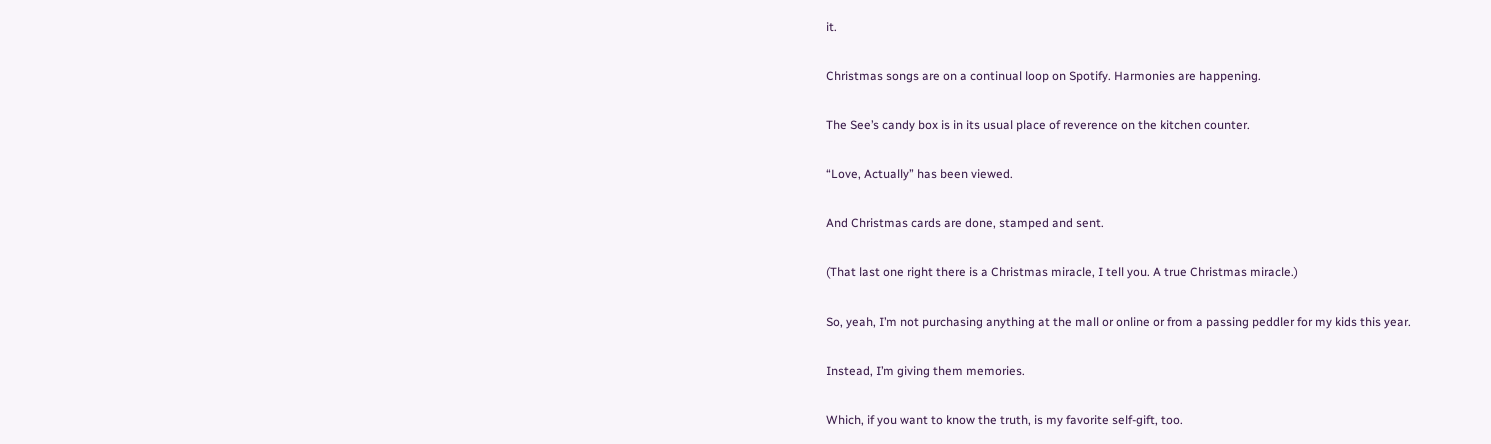it.

Christmas songs are on a continual loop on Spotify. Harmonies are happening.

The See’s candy box is in its usual place of reverence on the kitchen counter.

“Love, Actually” has been viewed.

And Christmas cards are done, stamped and sent.

(That last one right there is a Christmas miracle, I tell you. A true Christmas miracle.)

So, yeah, I’m not purchasing anything at the mall or online or from a passing peddler for my kids this year.

Instead, I’m giving them memories.

Which, if you want to know the truth, is my favorite self-gift, too.